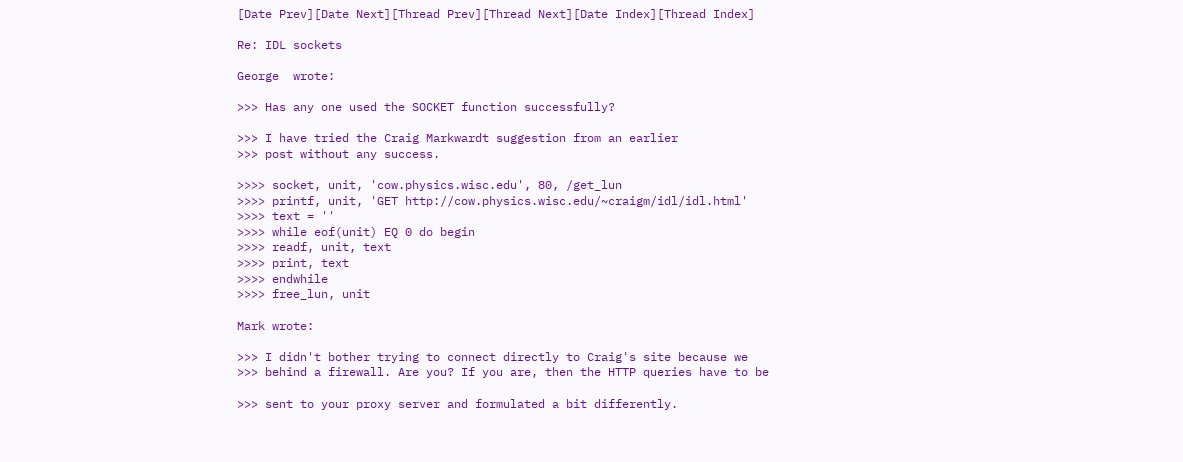[Date Prev][Date Next][Thread Prev][Thread Next][Date Index][Thread Index]

Re: IDL sockets

George  wrote:

>>> Has any one used the SOCKET function successfully?

>>> I have tried the Craig Markwardt suggestion from an earlier
>>> post without any success.

>>>> socket, unit, 'cow.physics.wisc.edu', 80, /get_lun
>>>> printf, unit, 'GET http://cow.physics.wisc.edu/~craigm/idl/idl.html'
>>>> text = ''
>>>> while eof(unit) EQ 0 do begin
>>>> readf, unit, text
>>>> print, text
>>>> endwhile
>>>> free_lun, unit

Mark wrote:

>>> I didn't bother trying to connect directly to Craig's site because we
>>> behind a firewall. Are you? If you are, then the HTTP queries have to be

>>> sent to your proxy server and formulated a bit differently.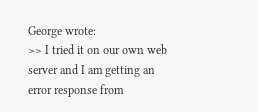George wrote:
>> I tried it on our own web server and I am getting an error response from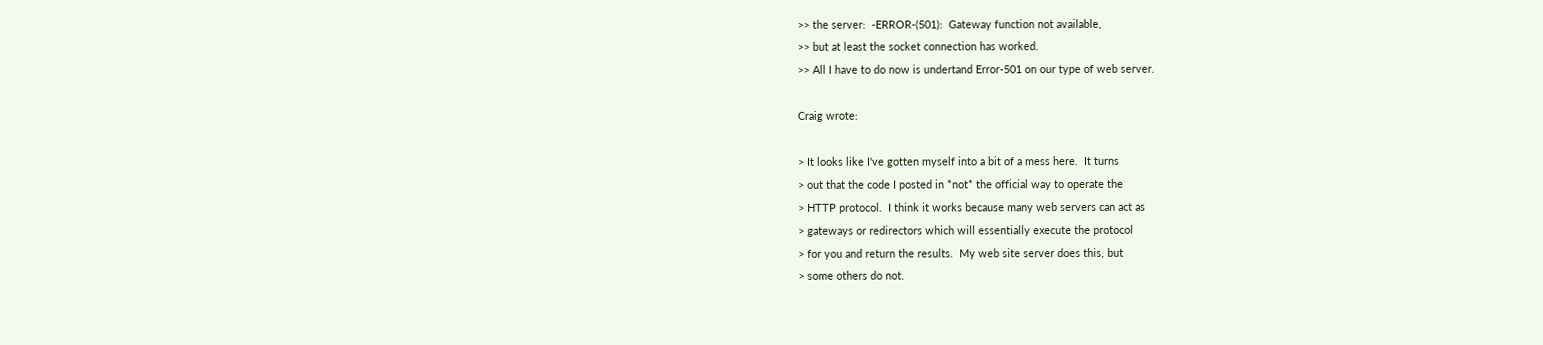>> the server:  -ERROR-(501):  Gateway function not available,
>> but at least the socket connection has worked.
>> All I have to do now is undertand Error-501 on our type of web server.

Craig wrote:

> It looks like I've gotten myself into a bit of a mess here.  It turns
> out that the code I posted in *not* the official way to operate the
> HTTP protocol.  I think it works because many web servers can act as
> gateways or redirectors which will essentially execute the protocol
> for you and return the results.  My web site server does this, but
> some others do not.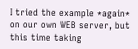I tried the example *again* on our own WEB server, but this time taking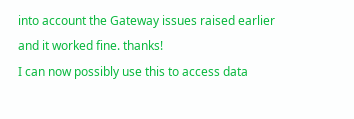into account the Gateway issues raised earlier and it worked fine. thanks!
I can now possibly use this to access data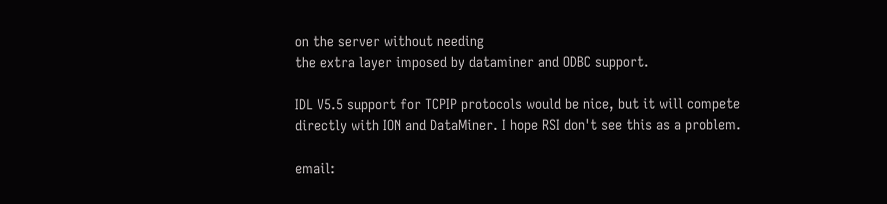on the server without needing
the extra layer imposed by dataminer and ODBC support.

IDL V5.5 support for TCPIP protocols would be nice, but it will compete
directly with ION and DataMiner. I hope RSI don't see this as a problem.

email: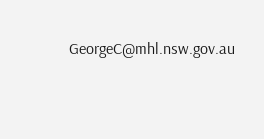GeorgeC@mhl.nsw.gov.au